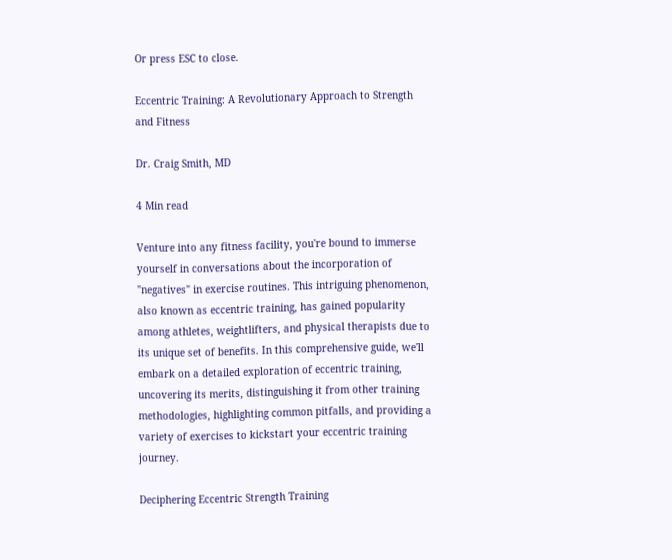Or press ESC to close.

Eccentric Training: A Revolutionary Approach to Strength and Fitness

Dr. Craig Smith, MD

4 Min read

Venture into any fitness facility, you're bound to immerse yourself in conversations about the incorporation of "negatives" in exercise routines. This intriguing phenomenon, also known as eccentric training, has gained popularity among athletes, weightlifters, and physical therapists due to its unique set of benefits. In this comprehensive guide, we'll embark on a detailed exploration of eccentric training, uncovering its merits, distinguishing it from other training methodologies, highlighting common pitfalls, and providing a variety of exercises to kickstart your eccentric training journey.

Deciphering Eccentric Strength Training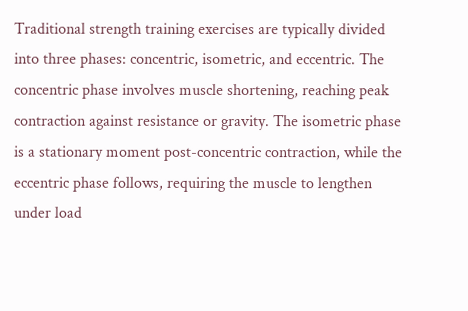Traditional strength training exercises are typically divided into three phases: concentric, isometric, and eccentric. The concentric phase involves muscle shortening, reaching peak contraction against resistance or gravity. The isometric phase is a stationary moment post-concentric contraction, while the eccentric phase follows, requiring the muscle to lengthen under load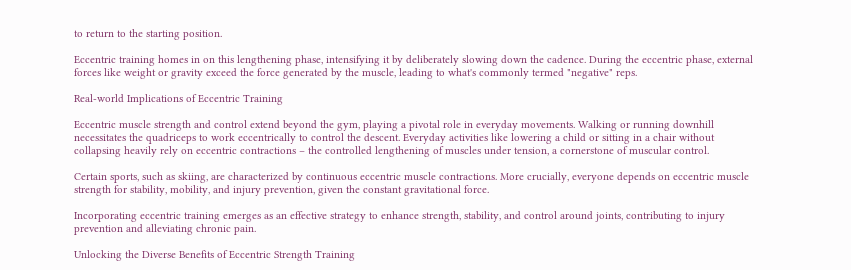to return to the starting position.

Eccentric training homes in on this lengthening phase, intensifying it by deliberately slowing down the cadence. During the eccentric phase, external forces like weight or gravity exceed the force generated by the muscle, leading to what's commonly termed "negative" reps.

Real-world Implications of Eccentric Training

Eccentric muscle strength and control extend beyond the gym, playing a pivotal role in everyday movements. Walking or running downhill necessitates the quadriceps to work eccentrically to control the descent. Everyday activities like lowering a child or sitting in a chair without collapsing heavily rely on eccentric contractions – the controlled lengthening of muscles under tension, a cornerstone of muscular control.

Certain sports, such as skiing, are characterized by continuous eccentric muscle contractions. More crucially, everyone depends on eccentric muscle strength for stability, mobility, and injury prevention, given the constant gravitational force.

Incorporating eccentric training emerges as an effective strategy to enhance strength, stability, and control around joints, contributing to injury prevention and alleviating chronic pain.

Unlocking the Diverse Benefits of Eccentric Strength Training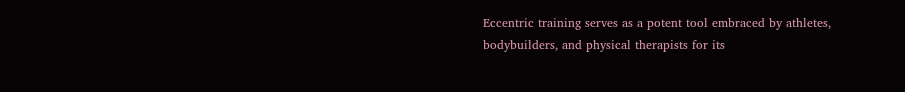Eccentric training serves as a potent tool embraced by athletes, bodybuilders, and physical therapists for its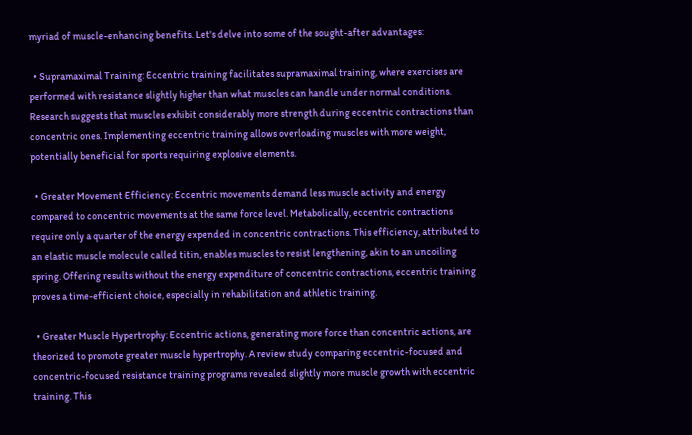myriad of muscle-enhancing benefits. Let's delve into some of the sought-after advantages:

  • Supramaximal Training: Eccentric training facilitates supramaximal training, where exercises are performed with resistance slightly higher than what muscles can handle under normal conditions. Research suggests that muscles exhibit considerably more strength during eccentric contractions than concentric ones. Implementing eccentric training allows overloading muscles with more weight, potentially beneficial for sports requiring explosive elements.

  • Greater Movement Efficiency: Eccentric movements demand less muscle activity and energy compared to concentric movements at the same force level. Metabolically, eccentric contractions require only a quarter of the energy expended in concentric contractions. This efficiency, attributed to an elastic muscle molecule called titin, enables muscles to resist lengthening, akin to an uncoiling spring. Offering results without the energy expenditure of concentric contractions, eccentric training proves a time-efficient choice, especially in rehabilitation and athletic training.

  • Greater Muscle Hypertrophy: Eccentric actions, generating more force than concentric actions, are theorized to promote greater muscle hypertrophy. A review study comparing eccentric-focused and concentric-focused resistance training programs revealed slightly more muscle growth with eccentric training. This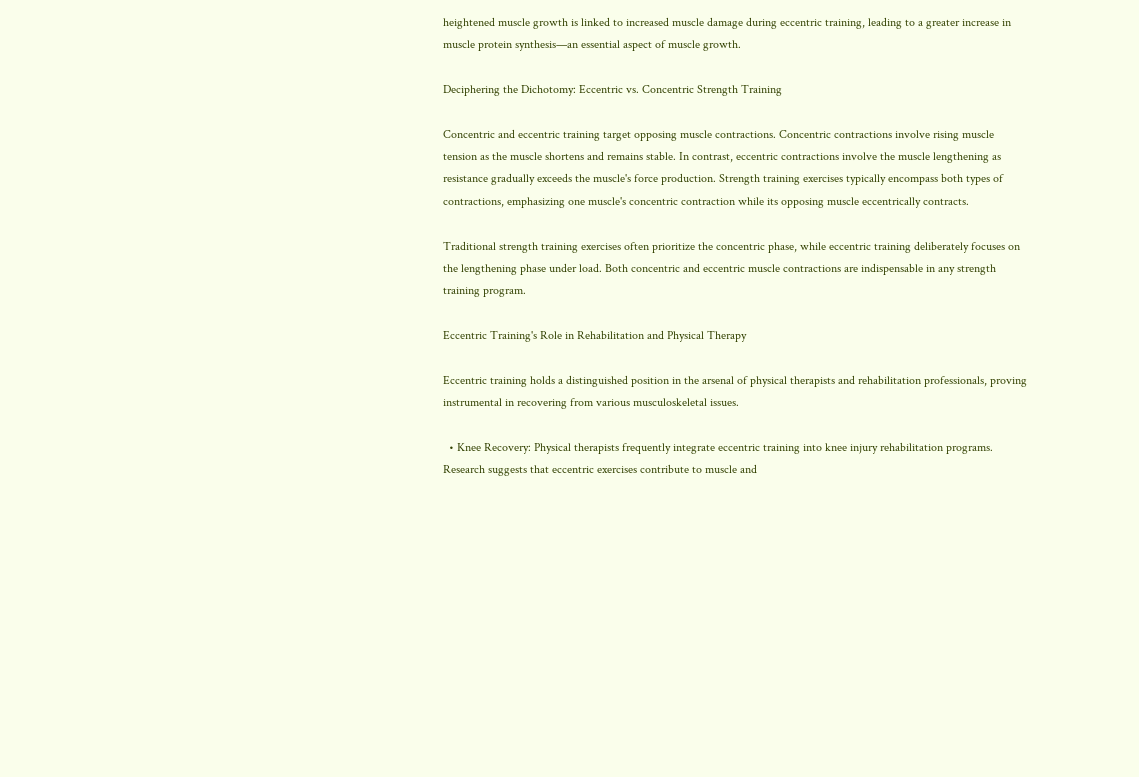heightened muscle growth is linked to increased muscle damage during eccentric training, leading to a greater increase in muscle protein synthesis—an essential aspect of muscle growth.

Deciphering the Dichotomy: Eccentric vs. Concentric Strength Training

Concentric and eccentric training target opposing muscle contractions. Concentric contractions involve rising muscle tension as the muscle shortens and remains stable. In contrast, eccentric contractions involve the muscle lengthening as resistance gradually exceeds the muscle's force production. Strength training exercises typically encompass both types of contractions, emphasizing one muscle's concentric contraction while its opposing muscle eccentrically contracts.

Traditional strength training exercises often prioritize the concentric phase, while eccentric training deliberately focuses on the lengthening phase under load. Both concentric and eccentric muscle contractions are indispensable in any strength training program.

Eccentric Training's Role in Rehabilitation and Physical Therapy

Eccentric training holds a distinguished position in the arsenal of physical therapists and rehabilitation professionals, proving instrumental in recovering from various musculoskeletal issues.

  • Knee Recovery: Physical therapists frequently integrate eccentric training into knee injury rehabilitation programs. Research suggests that eccentric exercises contribute to muscle and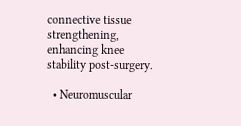connective tissue strengthening, enhancing knee stability post-surgery.

  • Neuromuscular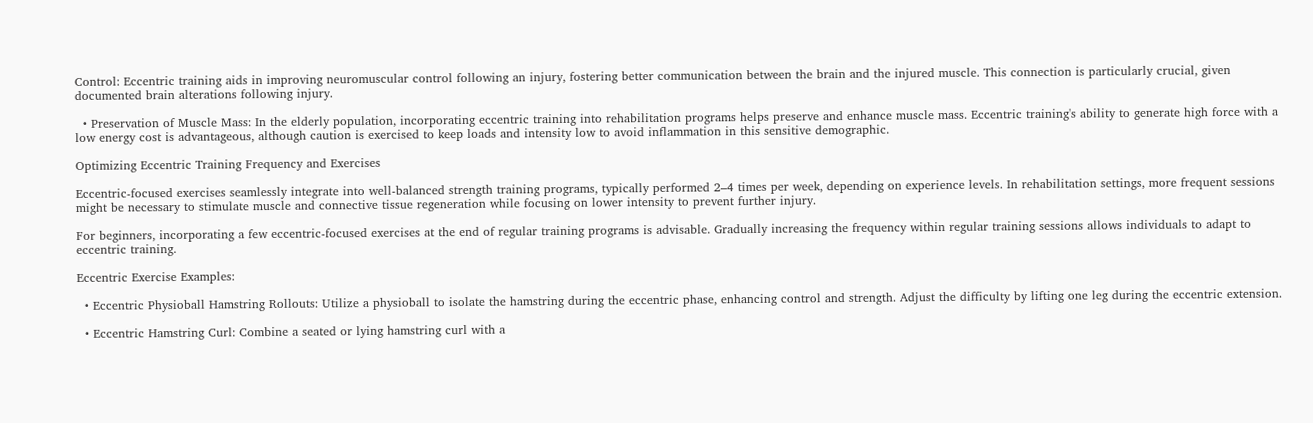Control: Eccentric training aids in improving neuromuscular control following an injury, fostering better communication between the brain and the injured muscle. This connection is particularly crucial, given documented brain alterations following injury.

  • Preservation of Muscle Mass: In the elderly population, incorporating eccentric training into rehabilitation programs helps preserve and enhance muscle mass. Eccentric training's ability to generate high force with a low energy cost is advantageous, although caution is exercised to keep loads and intensity low to avoid inflammation in this sensitive demographic.

Optimizing Eccentric Training Frequency and Exercises

Eccentric-focused exercises seamlessly integrate into well-balanced strength training programs, typically performed 2–4 times per week, depending on experience levels. In rehabilitation settings, more frequent sessions might be necessary to stimulate muscle and connective tissue regeneration while focusing on lower intensity to prevent further injury.

For beginners, incorporating a few eccentric-focused exercises at the end of regular training programs is advisable. Gradually increasing the frequency within regular training sessions allows individuals to adapt to eccentric training.

Eccentric Exercise Examples:

  • Eccentric Physioball Hamstring Rollouts: Utilize a physioball to isolate the hamstring during the eccentric phase, enhancing control and strength. Adjust the difficulty by lifting one leg during the eccentric extension.

  • Eccentric Hamstring Curl: Combine a seated or lying hamstring curl with a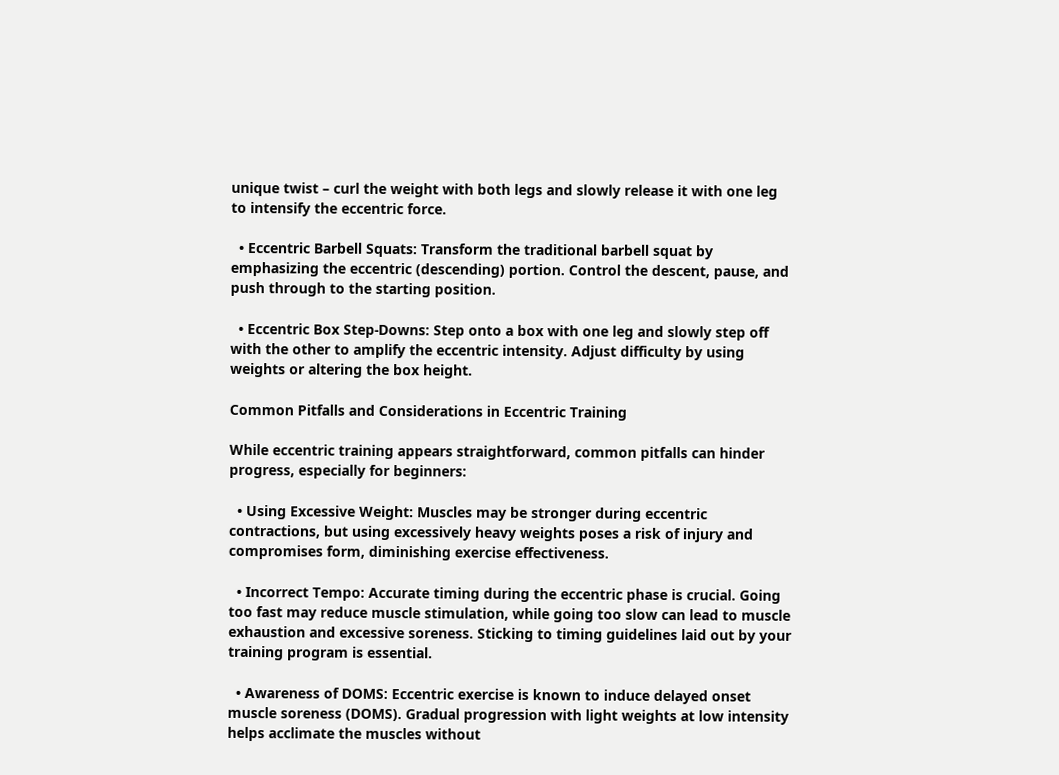unique twist – curl the weight with both legs and slowly release it with one leg to intensify the eccentric force.

  • Eccentric Barbell Squats: Transform the traditional barbell squat by emphasizing the eccentric (descending) portion. Control the descent, pause, and push through to the starting position.

  • Eccentric Box Step-Downs: Step onto a box with one leg and slowly step off with the other to amplify the eccentric intensity. Adjust difficulty by using weights or altering the box height.

Common Pitfalls and Considerations in Eccentric Training

While eccentric training appears straightforward, common pitfalls can hinder progress, especially for beginners:

  • Using Excessive Weight: Muscles may be stronger during eccentric contractions, but using excessively heavy weights poses a risk of injury and compromises form, diminishing exercise effectiveness.

  • Incorrect Tempo: Accurate timing during the eccentric phase is crucial. Going too fast may reduce muscle stimulation, while going too slow can lead to muscle exhaustion and excessive soreness. Sticking to timing guidelines laid out by your training program is essential.

  • Awareness of DOMS: Eccentric exercise is known to induce delayed onset muscle soreness (DOMS). Gradual progression with light weights at low intensity helps acclimate the muscles without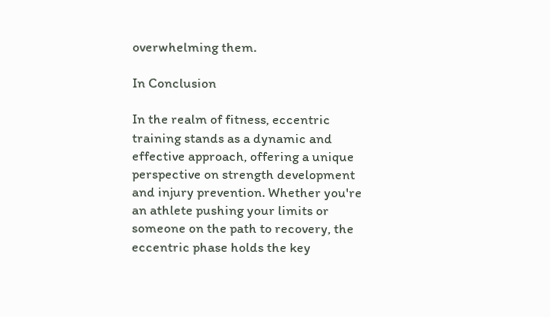overwhelming them.

In Conclusion

In the realm of fitness, eccentric training stands as a dynamic and effective approach, offering a unique perspective on strength development and injury prevention. Whether you're an athlete pushing your limits or someone on the path to recovery, the eccentric phase holds the key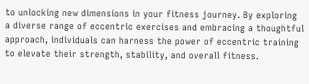to unlocking new dimensions in your fitness journey. By exploring a diverse range of eccentric exercises and embracing a thoughtful approach, individuals can harness the power of eccentric training to elevate their strength, stability, and overall fitness.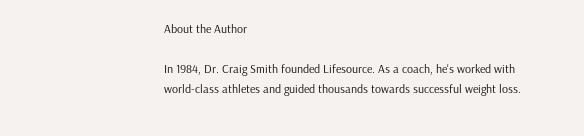About the Author

In 1984, Dr. Craig Smith founded Lifesource. As a coach, he's worked with world-class athletes and guided thousands towards successful weight loss.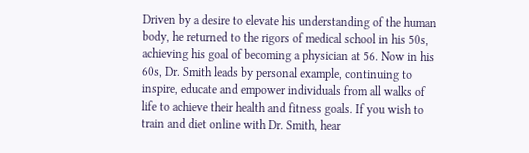Driven by a desire to elevate his understanding of the human body, he returned to the rigors of medical school in his 50s, achieving his goal of becoming a physician at 56. Now in his 60s, Dr. Smith leads by personal example, continuing to inspire, educate and empower individuals from all walks of life to achieve their health and fitness goals. If you wish to train and diet online with Dr. Smith, hear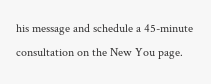his message and schedule a 45-minute consultation on the New You page.